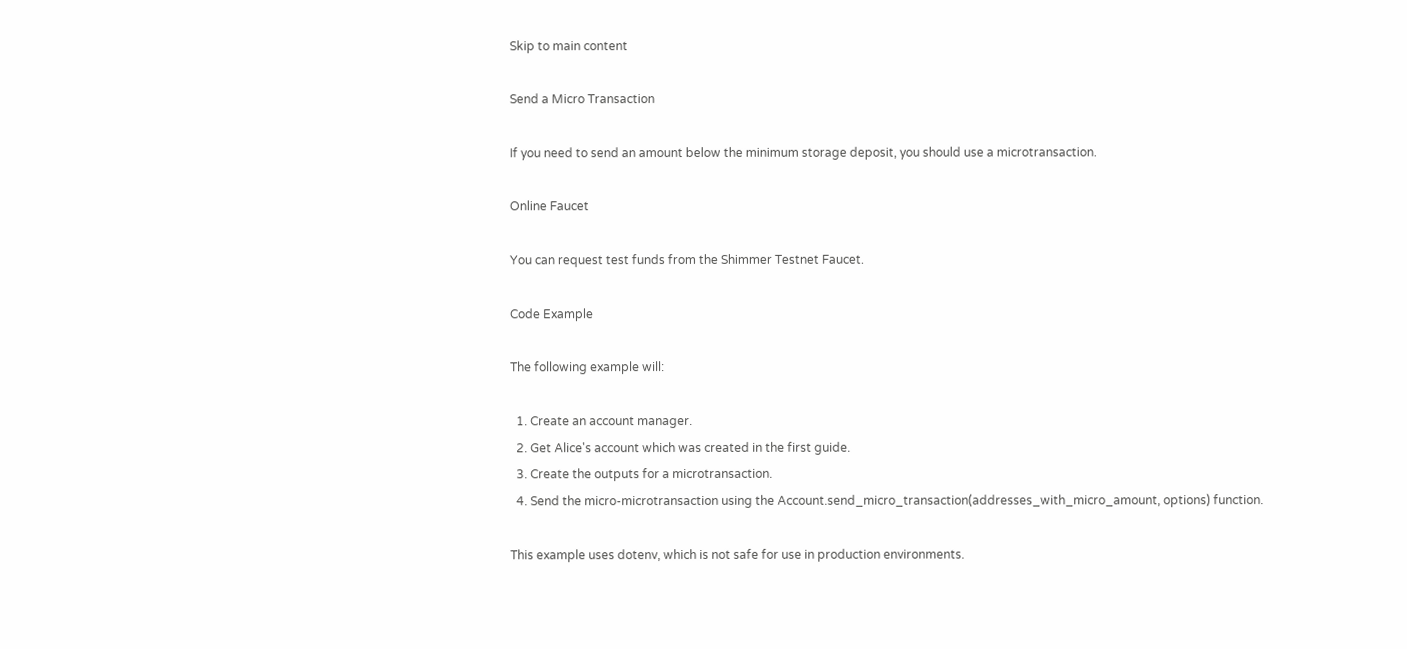Skip to main content

Send a Micro Transaction

If you need to send an amount below the minimum storage deposit, you should use a microtransaction.

Online Faucet

You can request test funds from the Shimmer Testnet Faucet.

Code Example

The following example will:

  1. Create an account manager.
  2. Get Alice's account which was created in the first guide.
  3. Create the outputs for a microtransaction.
  4. Send the micro-microtransaction using the Account.send_micro_transaction(addresses_with_micro_amount, options) function.

This example uses dotenv, which is not safe for use in production environments.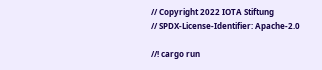// Copyright 2022 IOTA Stiftung
// SPDX-License-Identifier: Apache-2.0

//! cargo run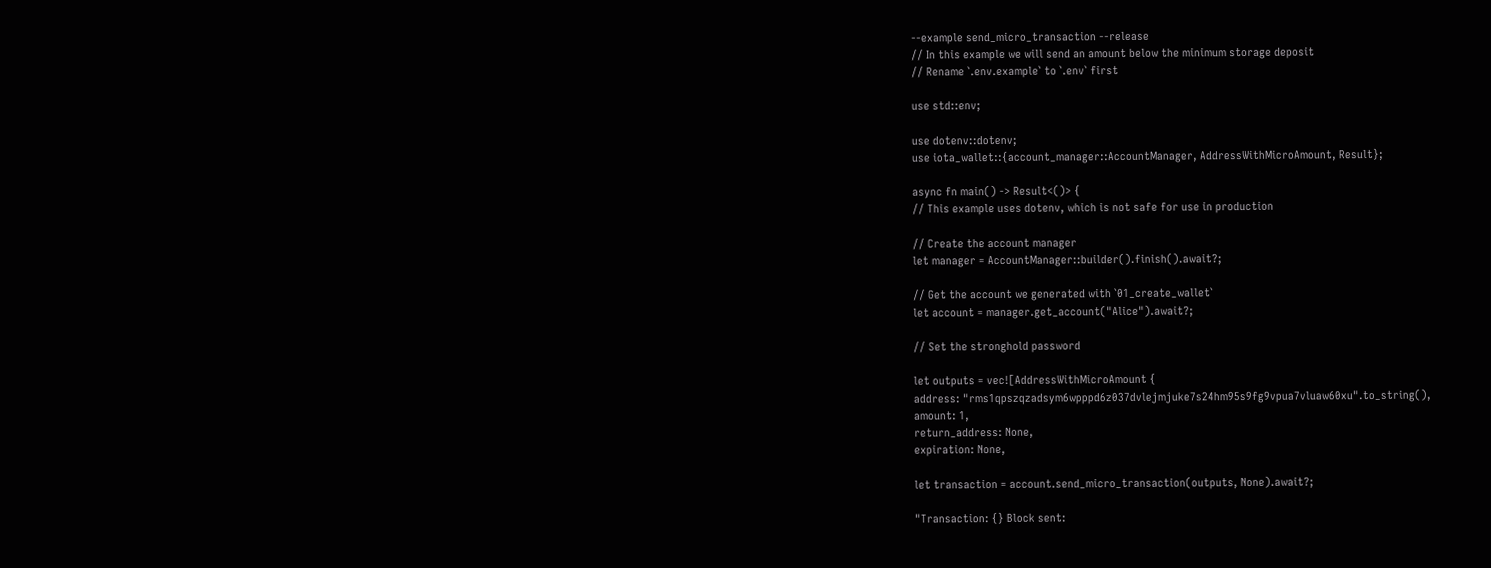--example send_micro_transaction --release
// In this example we will send an amount below the minimum storage deposit
// Rename `.env.example` to `.env` first

use std::env;

use dotenv::dotenv;
use iota_wallet::{account_manager::AccountManager, AddressWithMicroAmount, Result};

async fn main() -> Result<()> {
// This example uses dotenv, which is not safe for use in production

// Create the account manager
let manager = AccountManager::builder().finish().await?;

// Get the account we generated with `01_create_wallet`
let account = manager.get_account("Alice").await?;

// Set the stronghold password

let outputs = vec![AddressWithMicroAmount {
address: "rms1qpszqzadsym6wpppd6z037dvlejmjuke7s24hm95s9fg9vpua7vluaw60xu".to_string(),
amount: 1,
return_address: None,
expiration: None,

let transaction = account.send_micro_transaction(outputs, None).await?;

"Transaction: {} Block sent: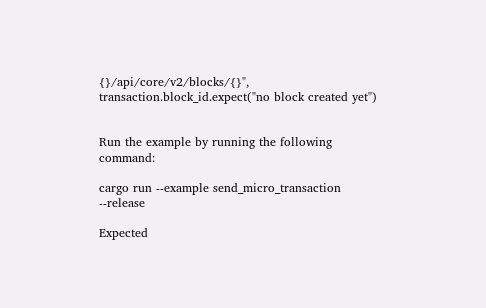{}/api/core/v2/blocks/{}",
transaction.block_id.expect("no block created yet")


Run the example by running the following command:

cargo run --example send_micro_transaction --release

Expected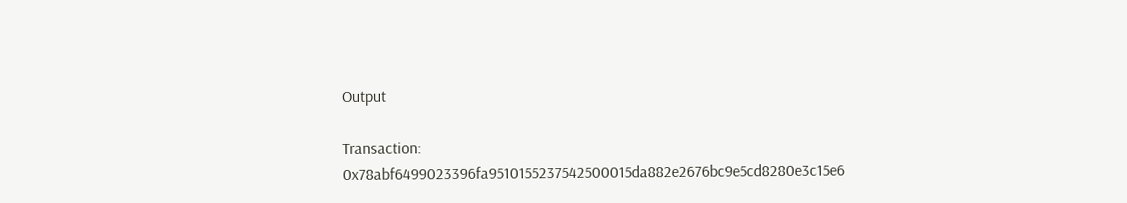Output

Transaction: 0x78abf6499023396fa9510155237542500015da882e2676bc9e5cd8280e3c15e6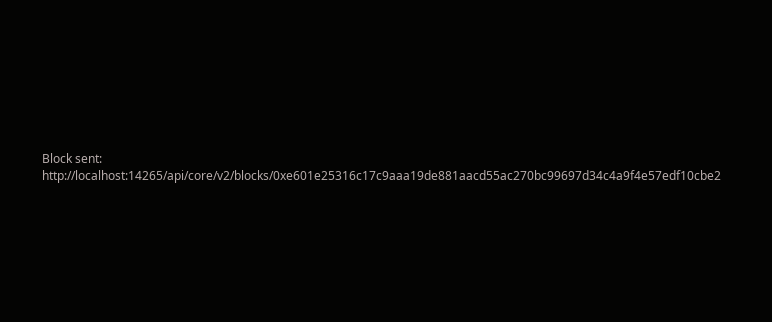Block sent: http://localhost:14265/api/core/v2/blocks/0xe601e25316c17c9aaa19de881aacd55ac270bc99697d34c4a9f4e57edf10cbe2